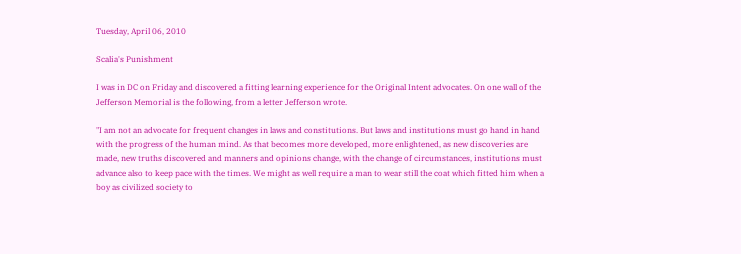Tuesday, April 06, 2010

Scalia's Punishment

I was in DC on Friday and discovered a fitting learning experience for the Original Intent advocates. On one wall of the Jefferson Memorial is the following, from a letter Jefferson wrote.

"I am not an advocate for frequent changes in laws and constitutions. But laws and institutions must go hand in hand with the progress of the human mind. As that becomes more developed, more enlightened, as new discoveries are made, new truths discovered and manners and opinions change, with the change of circumstances, institutions must advance also to keep pace with the times. We might as well require a man to wear still the coat which fitted him when a boy as civilized society to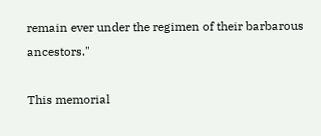remain ever under the regimen of their barbarous ancestors."

This memorial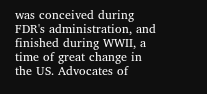was conceived during FDR's administration, and finished during WWII, a time of great change in the US. Advocates of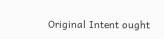Original Intent ought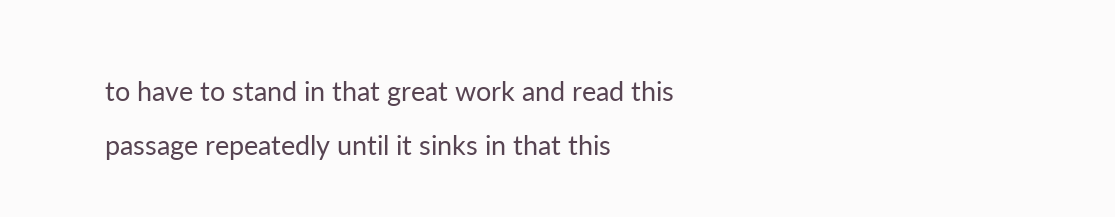to have to stand in that great work and read this passage repeatedly until it sinks in that this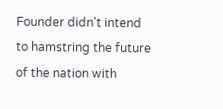Founder didn't intend to hamstring the future of the nation with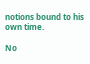notions bound to his own time.

No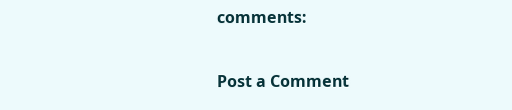comments:

Post a Comment